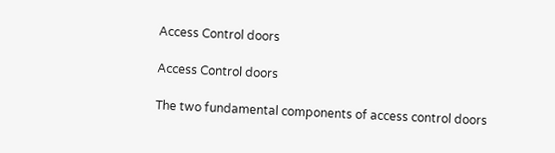Access Control doors

Access Control doors

The two fundamental components of access control doors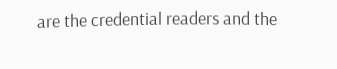are the credential readers and the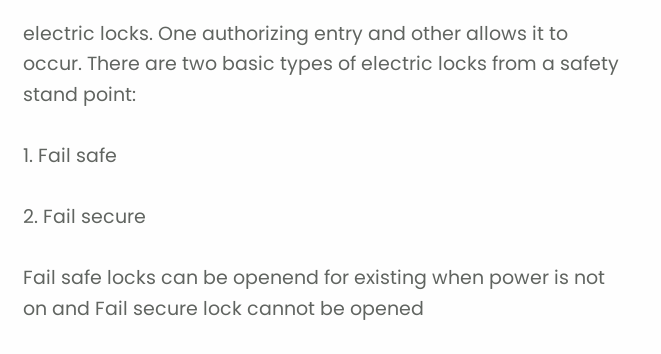electric locks. One authorizing entry and other allows it to occur. There are two basic types of electric locks from a safety stand point:

1. Fail safe

2. Fail secure

Fail safe locks can be openend for existing when power is not on and Fail secure lock cannot be opened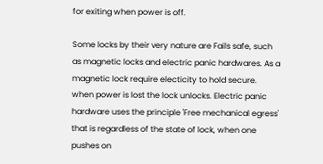for exiting when power is off.

Some locks by their very nature are Fails safe, such as magnetic locks and electric panic hardwares. As a magnetic lock require electicity to hold secure. when power is lost the lock unlocks. Electric panic hardware uses the principle 'Free mechanical egress' that is regardless of the state of lock, when one pushes on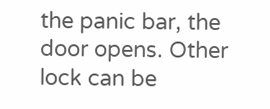the panic bar, the door opens. Other lock can be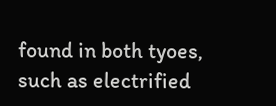found in both tyoes, such as electrified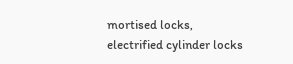mortised locks, electrified cylinder locks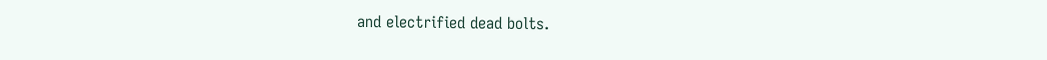and electrified dead bolts.